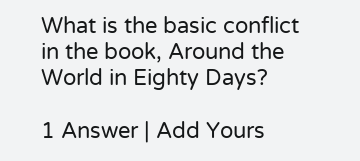What is the basic conflict in the book, Around the World in Eighty Days?

1 Answer | Add Yours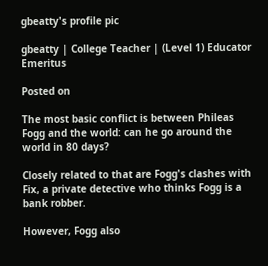gbeatty's profile pic

gbeatty | College Teacher | (Level 1) Educator Emeritus

Posted on

The most basic conflict is between Phileas Fogg and the world: can he go around the world in 80 days?

Closely related to that are Fogg's clashes with Fix, a private detective who thinks Fogg is a bank robber.

However, Fogg also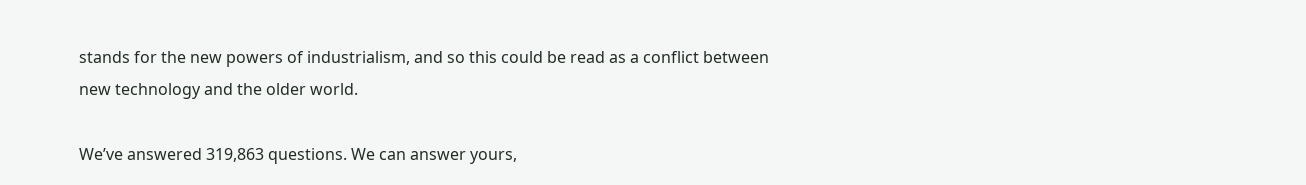stands for the new powers of industrialism, and so this could be read as a conflict between new technology and the older world.

We’ve answered 319,863 questions. We can answer yours,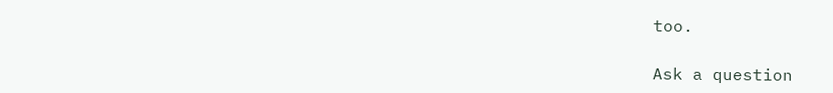too.

Ask a question